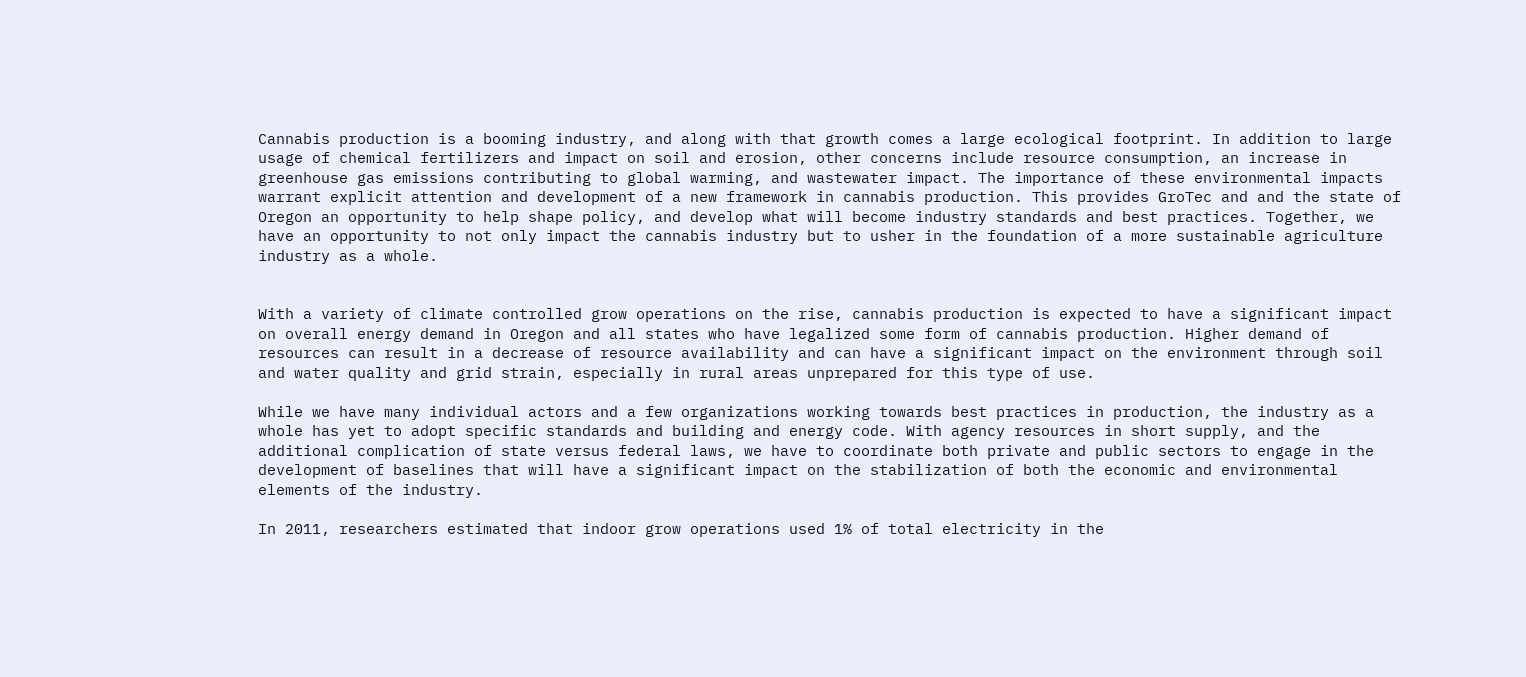Cannabis production is a booming industry, and along with that growth comes a large ecological footprint. In addition to large usage of chemical fertilizers and impact on soil and erosion, other concerns include resource consumption, an increase in greenhouse gas emissions contributing to global warming, and wastewater impact. The importance of these environmental impacts warrant explicit attention and development of a new framework in cannabis production. This provides GroTec and and the state of Oregon an opportunity to help shape policy, and develop what will become industry standards and best practices. Together, we have an opportunity to not only impact the cannabis industry but to usher in the foundation of a more sustainable agriculture industry as a whole.


With a variety of climate controlled grow operations on the rise, cannabis production is expected to have a significant impact on overall energy demand in Oregon and all states who have legalized some form of cannabis production. Higher demand of resources can result in a decrease of resource availability and can have a significant impact on the environment through soil and water quality and grid strain, especially in rural areas unprepared for this type of use.

While we have many individual actors and a few organizations working towards best practices in production, the industry as a whole has yet to adopt specific standards and building and energy code. With agency resources in short supply, and the additional complication of state versus federal laws, we have to coordinate both private and public sectors to engage in the development of baselines that will have a significant impact on the stabilization of both the economic and environmental elements of the industry.

In 2011, researchers estimated that indoor grow operations used 1% of total electricity in the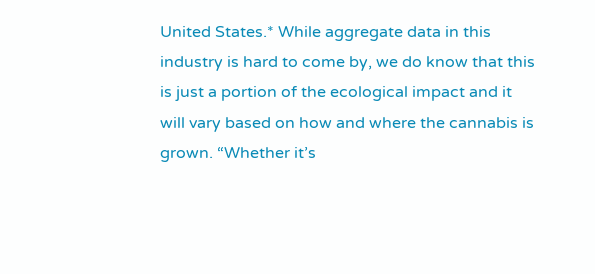United States.* While aggregate data in this industry is hard to come by, we do know that this is just a portion of the ecological impact and it will vary based on how and where the cannabis is grown. “Whether it’s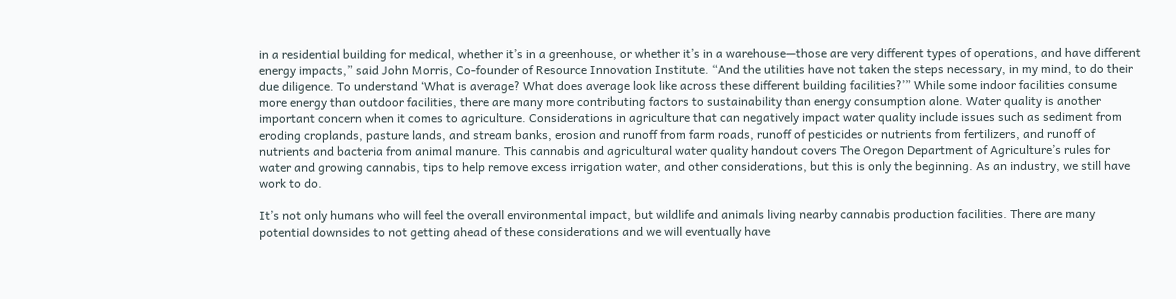in a residential building for medical, whether it’s in a greenhouse, or whether it’s in a warehouse—those are very different types of operations, and have different energy impacts,” said John Morris, Co-founder of Resource Innovation Institute. “And the utilities have not taken the steps necessary, in my mind, to do their due diligence. To understand ‘What is average? What does average look like across these different building facilities?’” While some indoor facilities consume more energy than outdoor facilities, there are many more contributing factors to sustainability than energy consumption alone. Water quality is another important concern when it comes to agriculture. Considerations in agriculture that can negatively impact water quality include issues such as sediment from eroding croplands, pasture lands, and stream banks, erosion and runoff from farm roads, runoff of pesticides or nutrients from fertilizers, and runoff of nutrients and bacteria from animal manure. This cannabis and agricultural water quality handout covers The Oregon Department of Agriculture’s rules for water and growing cannabis, tips to help remove excess irrigation water, and other considerations, but this is only the beginning. As an industry, we still have work to do.

It’s not only humans who will feel the overall environmental impact, but wildlife and animals living nearby cannabis production facilities. There are many potential downsides to not getting ahead of these considerations and we will eventually have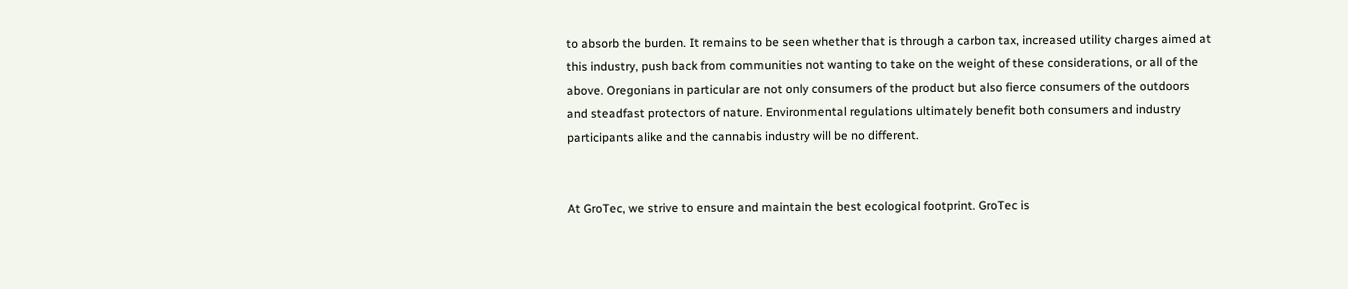to absorb the burden. It remains to be seen whether that is through a carbon tax, increased utility charges aimed at this industry, push back from communities not wanting to take on the weight of these considerations, or all of the above. Oregonians in particular are not only consumers of the product but also fierce consumers of the outdoors and steadfast protectors of nature. Environmental regulations ultimately benefit both consumers and industry participants alike and the cannabis industry will be no different.


At GroTec, we strive to ensure and maintain the best ecological footprint. GroTec is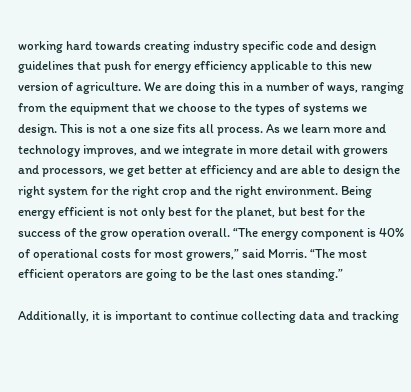working hard towards creating industry specific code and design guidelines that push for energy efficiency applicable to this new version of agriculture. We are doing this in a number of ways, ranging from the equipment that we choose to the types of systems we design. This is not a one size fits all process. As we learn more and technology improves, and we integrate in more detail with growers and processors, we get better at efficiency and are able to design the right system for the right crop and the right environment. Being energy efficient is not only best for the planet, but best for the success of the grow operation overall. “The energy component is 40% of operational costs for most growers,” said Morris. “The most efficient operators are going to be the last ones standing.”

Additionally, it is important to continue collecting data and tracking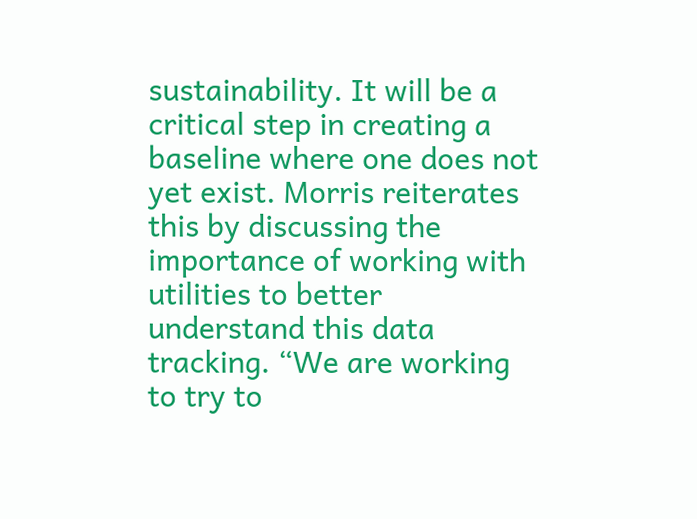sustainability. It will be a critical step in creating a baseline where one does not yet exist. Morris reiterates this by discussing the importance of working with utilities to better understand this data tracking. “We are working to try to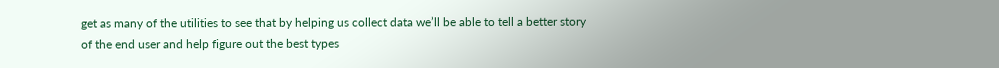get as many of the utilities to see that by helping us collect data we’ll be able to tell a better story of the end user and help figure out the best types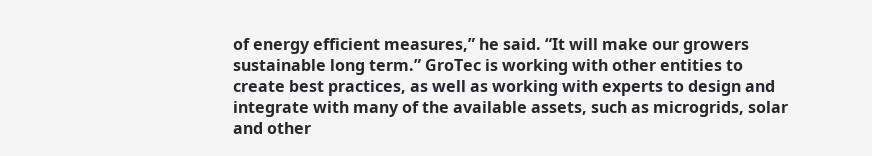of energy efficient measures,” he said. “It will make our growers sustainable long term.” GroTec is working with other entities to create best practices, as well as working with experts to design and integrate with many of the available assets, such as microgrids, solar and other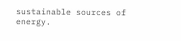sustainable sources of energy.